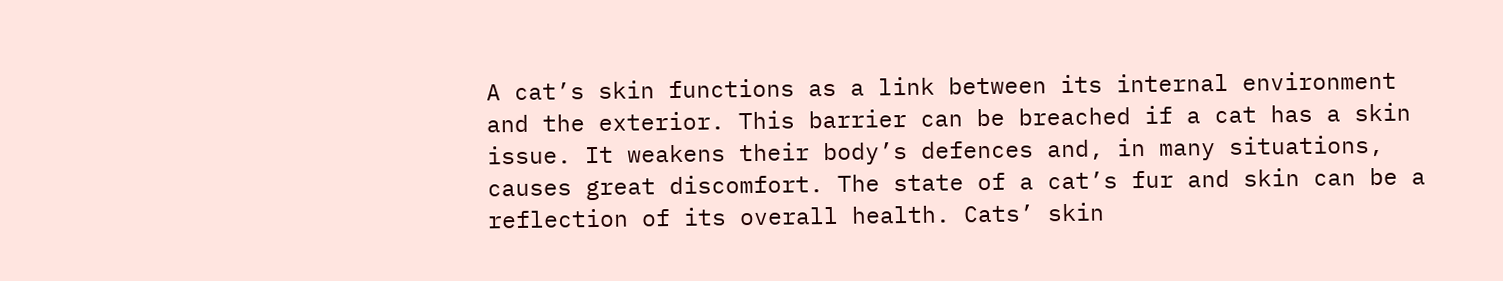A cat’s skin functions as a link between its internal environment and the exterior. This barrier can be breached if a cat has a skin issue. It weakens their body’s defences and, in many situations, causes great discomfort. The state of a cat’s fur and skin can be a reflection of its overall health. Cats’ skin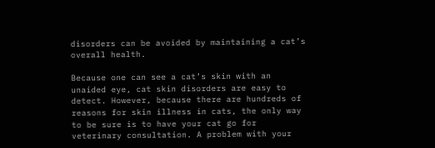disorders can be avoided by maintaining a cat’s overall health.

Because one can see a cat’s skin with an unaided eye, cat skin disorders are easy to detect. However, because there are hundreds of reasons for skin illness in cats, the only way to be sure is to have your cat go for veterinary consultation. A problem with your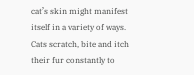cat’s skin might manifest itself in a variety of ways. Cats scratch, bite and itch their fur constantly to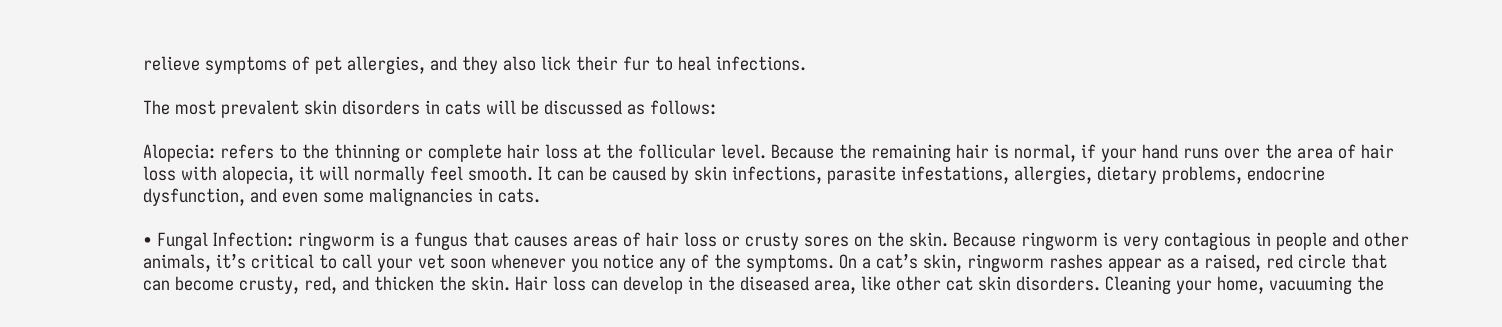relieve symptoms of pet allergies, and they also lick their fur to heal infections.

The most prevalent skin disorders in cats will be discussed as follows:

Alopecia: refers to the thinning or complete hair loss at the follicular level. Because the remaining hair is normal, if your hand runs over the area of hair loss with alopecia, it will normally feel smooth. It can be caused by skin infections, parasite infestations, allergies, dietary problems, endocrine dysfunction, and even some malignancies in cats.

• Fungal Infection: ringworm is a fungus that causes areas of hair loss or crusty sores on the skin. Because ringworm is very contagious in people and other animals, it’s critical to call your vet soon whenever you notice any of the symptoms. On a cat’s skin, ringworm rashes appear as a raised, red circle that can become crusty, red, and thicken the skin. Hair loss can develop in the diseased area, like other cat skin disorders. Cleaning your home, vacuuming the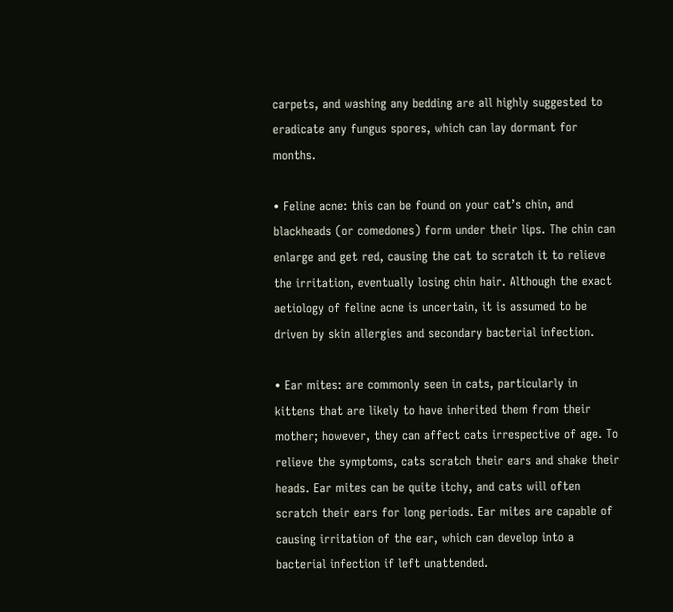carpets, and washing any bedding are all highly suggested to eradicate any fungus spores, which can lay dormant for months.

• Feline acne: this can be found on your cat’s chin, and blackheads (or comedones) form under their lips. The chin can enlarge and get red, causing the cat to scratch it to relieve the irritation, eventually losing chin hair. Although the exact aetiology of feline acne is uncertain, it is assumed to be driven by skin allergies and secondary bacterial infection.

• Ear mites: are commonly seen in cats, particularly in kittens that are likely to have inherited them from their mother; however, they can affect cats irrespective of age. To relieve the symptoms, cats scratch their ears and shake their heads. Ear mites can be quite itchy, and cats will often scratch their ears for long periods. Ear mites are capable of causing irritation of the ear, which can develop into a bacterial infection if left unattended.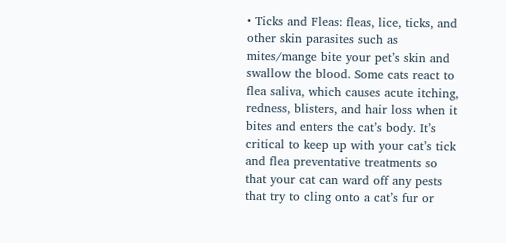• Ticks and Fleas: fleas, lice, ticks, and other skin parasites such as mites/mange bite your pet’s skin and swallow the blood. Some cats react to flea saliva, which causes acute itching, redness, blisters, and hair loss when it bites and enters the cat’s body. It’s critical to keep up with your cat’s tick and flea preventative treatments so that your cat can ward off any pests that try to cling onto a cat’s fur or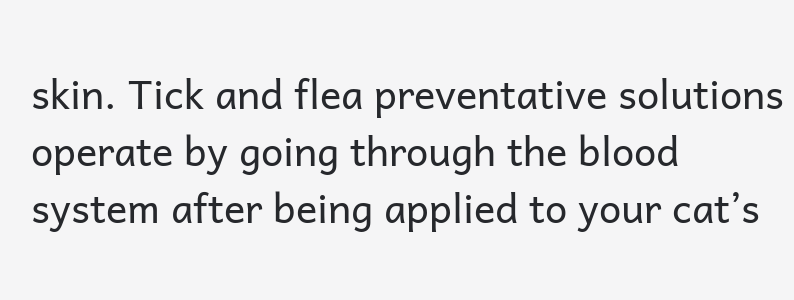skin. Tick and flea preventative solutions operate by going through the blood system after being applied to your cat’s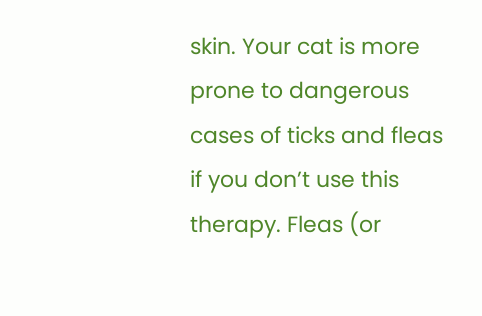skin. Your cat is more prone to dangerous cases of ticks and fleas if you don’t use this therapy. Fleas (or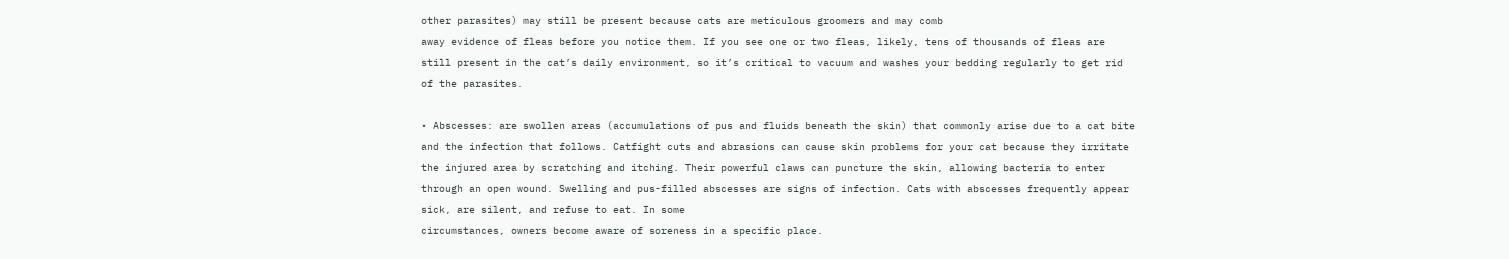other parasites) may still be present because cats are meticulous groomers and may comb
away evidence of fleas before you notice them. If you see one or two fleas, likely, tens of thousands of fleas are still present in the cat’s daily environment, so it’s critical to vacuum and washes your bedding regularly to get rid of the parasites.

• Abscesses: are swollen areas (accumulations of pus and fluids beneath the skin) that commonly arise due to a cat bite and the infection that follows. Catfight cuts and abrasions can cause skin problems for your cat because they irritate the injured area by scratching and itching. Their powerful claws can puncture the skin, allowing bacteria to enter through an open wound. Swelling and pus-filled abscesses are signs of infection. Cats with abscesses frequently appear sick, are silent, and refuse to eat. In some
circumstances, owners become aware of soreness in a specific place.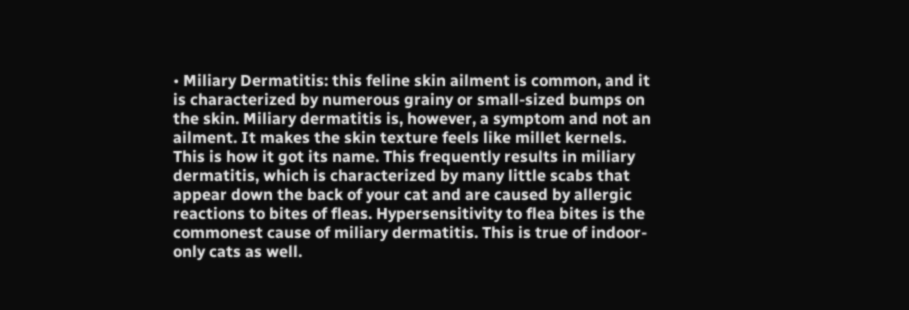• Miliary Dermatitis: this feline skin ailment is common, and it is characterized by numerous grainy or small-sized bumps on the skin. Miliary dermatitis is, however, a symptom and not an ailment. It makes the skin texture feels like millet kernels. This is how it got its name. This frequently results in miliary dermatitis, which is characterized by many little scabs that appear down the back of your cat and are caused by allergic reactions to bites of fleas. Hypersensitivity to flea bites is the commonest cause of miliary dermatitis. This is true of indoor-only cats as well.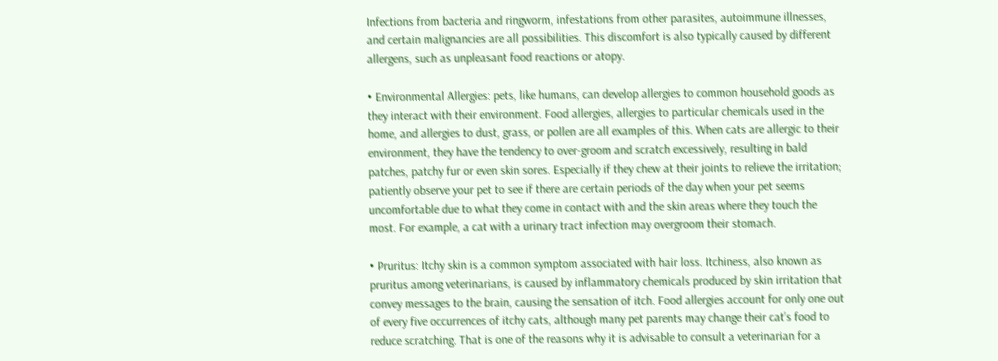Infections from bacteria and ringworm, infestations from other parasites, autoimmune illnesses, and certain malignancies are all possibilities. This discomfort is also typically caused by different allergens, such as unpleasant food reactions or atopy.

• Environmental Allergies: pets, like humans, can develop allergies to common household goods as they interact with their environment. Food allergies, allergies to particular chemicals used in the home, and allergies to dust, grass, or pollen are all examples of this. When cats are allergic to their environment, they have the tendency to over-groom and scratch excessively, resulting in bald patches, patchy fur or even skin sores. Especially if they chew at their joints to relieve the irritation; patiently observe your pet to see if there are certain periods of the day when your pet seems uncomfortable due to what they come in contact with and the skin areas where they touch the most. For example, a cat with a urinary tract infection may overgroom their stomach.

• Pruritus: Itchy skin is a common symptom associated with hair loss. Itchiness, also known as pruritus among veterinarians, is caused by inflammatory chemicals produced by skin irritation that convey messages to the brain, causing the sensation of itch. Food allergies account for only one out of every five occurrences of itchy cats, although many pet parents may change their cat’s food to reduce scratching. That is one of the reasons why it is advisable to consult a veterinarian for a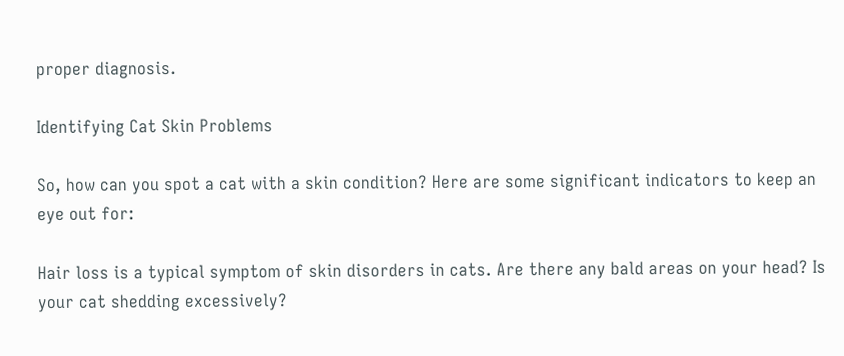proper diagnosis.

Identifying Cat Skin Problems

So, how can you spot a cat with a skin condition? Here are some significant indicators to keep an eye out for:

Hair loss is a typical symptom of skin disorders in cats. Are there any bald areas on your head? Is your cat shedding excessively?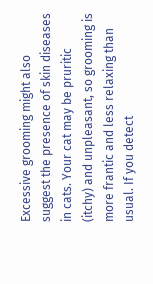Excessive grooming might also suggest the presence of skin diseases in cats. Your cat may be pruritic (itchy) and unpleasant, so grooming is more frantic and less relaxing than usual. If you detect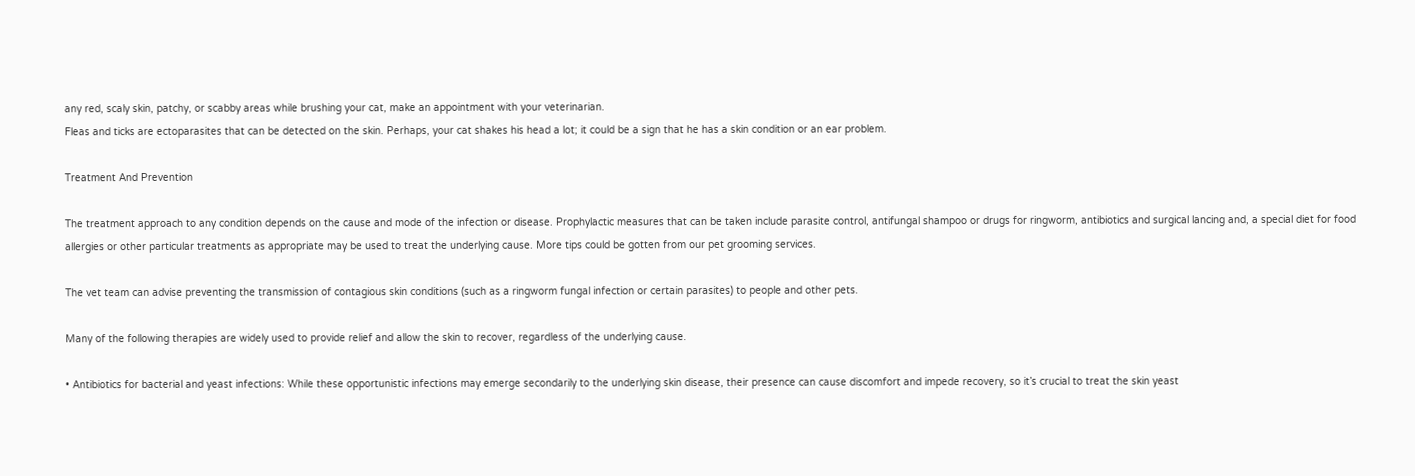any red, scaly skin, patchy, or scabby areas while brushing your cat, make an appointment with your veterinarian.
Fleas and ticks are ectoparasites that can be detected on the skin. Perhaps, your cat shakes his head a lot; it could be a sign that he has a skin condition or an ear problem.

Treatment And Prevention

The treatment approach to any condition depends on the cause and mode of the infection or disease. Prophylactic measures that can be taken include parasite control, antifungal shampoo or drugs for ringworm, antibiotics and surgical lancing and, a special diet for food allergies or other particular treatments as appropriate may be used to treat the underlying cause. More tips could be gotten from our pet grooming services.

The vet team can advise preventing the transmission of contagious skin conditions (such as a ringworm fungal infection or certain parasites) to people and other pets.

Many of the following therapies are widely used to provide relief and allow the skin to recover, regardless of the underlying cause.

• Antibiotics for bacterial and yeast infections: While these opportunistic infections may emerge secondarily to the underlying skin disease, their presence can cause discomfort and impede recovery, so it’s crucial to treat the skin yeast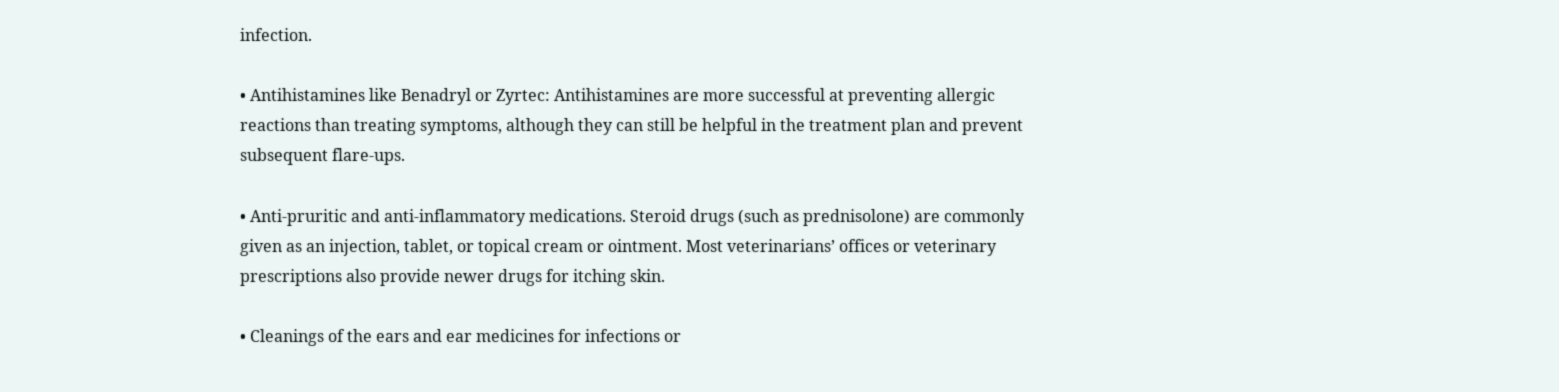infection.

• Antihistamines like Benadryl or Zyrtec: Antihistamines are more successful at preventing allergic reactions than treating symptoms, although they can still be helpful in the treatment plan and prevent subsequent flare-ups.

• Anti-pruritic and anti-inflammatory medications. Steroid drugs (such as prednisolone) are commonly given as an injection, tablet, or topical cream or ointment. Most veterinarians’ offices or veterinary prescriptions also provide newer drugs for itching skin.

• Cleanings of the ears and ear medicines for infections or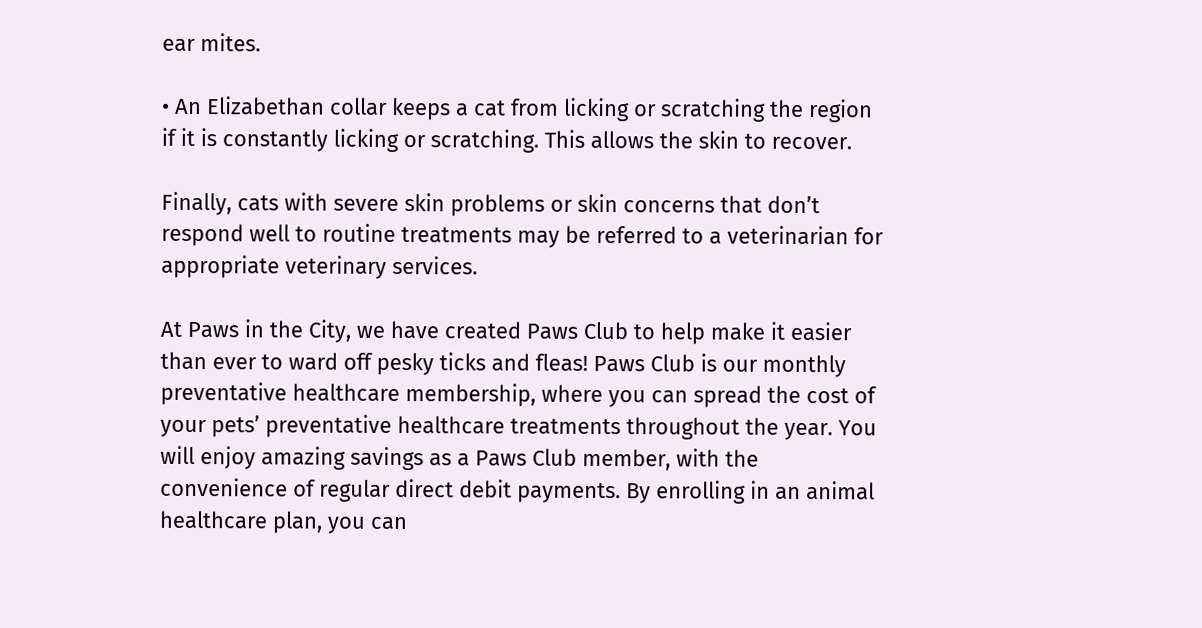ear mites.

• An Elizabethan collar keeps a cat from licking or scratching the region if it is constantly licking or scratching. This allows the skin to recover.

Finally, cats with severe skin problems or skin concerns that don’t respond well to routine treatments may be referred to a veterinarian for appropriate veterinary services.

At Paws in the City, we have created Paws Club to help make it easier than ever to ward off pesky ticks and fleas! Paws Club is our monthly preventative healthcare membership, where you can spread the cost of your pets’ preventative healthcare treatments throughout the year. You will enjoy amazing savings as a Paws Club member, with the convenience of regular direct debit payments. By enrolling in an animal healthcare plan, you can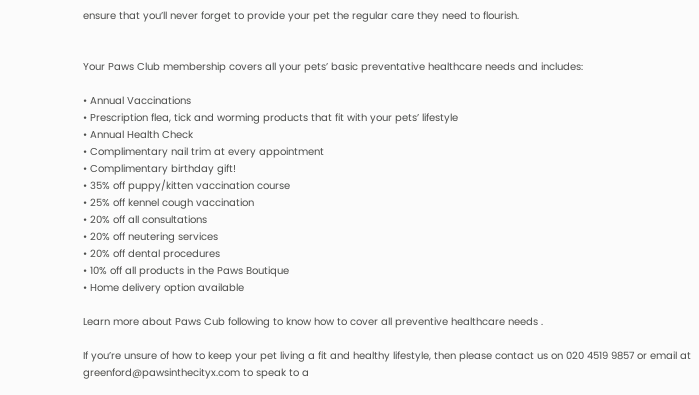ensure that you’ll never forget to provide your pet the regular care they need to flourish.


Your Paws Club membership covers all your pets’ basic preventative healthcare needs and includes:

• Annual Vaccinations
• Prescription flea, tick and worming products that fit with your pets’ lifestyle
• Annual Health Check
• Complimentary nail trim at every appointment
• Complimentary birthday gift!
• 35% off puppy/kitten vaccination course
• 25% off kennel cough vaccination
• 20% off all consultations
• 20% off neutering services
• 20% off dental procedures
• 10% off all products in the Paws Boutique
• Home delivery option available

Learn more about Paws Cub following to know how to cover all preventive healthcare needs .

If you’re unsure of how to keep your pet living a fit and healthy lifestyle, then please contact us on 020 4519 9857 or email at greenford@pawsinthecityx.com to speak to a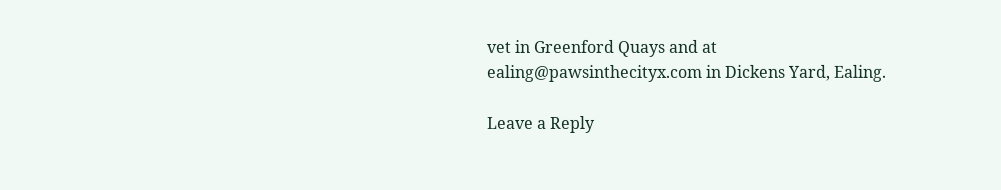vet in Greenford Quays and at ealing@pawsinthecityx.com in Dickens Yard, Ealing.

Leave a Reply